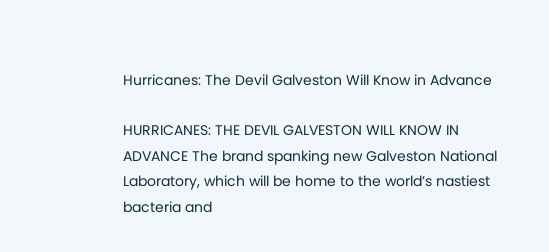Hurricanes: The Devil Galveston Will Know in Advance

HURRICANES: THE DEVIL GALVESTON WILL KNOW IN ADVANCE The brand spanking new Galveston National Laboratory, which will be home to the world’s nastiest bacteria and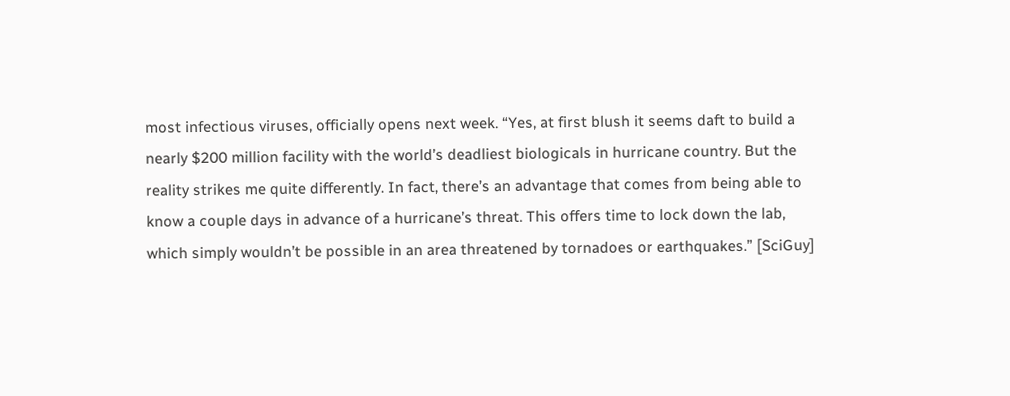most infectious viruses, officially opens next week. “Yes, at first blush it seems daft to build a nearly $200 million facility with the world’s deadliest biologicals in hurricane country. But the reality strikes me quite differently. In fact, there’s an advantage that comes from being able to know a couple days in advance of a hurricane’s threat. This offers time to lock down the lab, which simply wouldn’t be possible in an area threatened by tornadoes or earthquakes.” [SciGuy]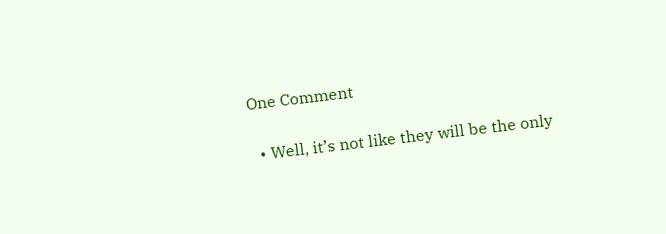One Comment

  • Well, it’s not like they will be the only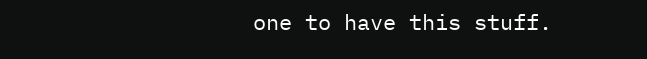one to have this stuff.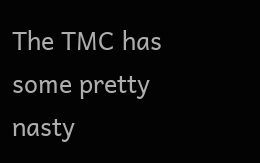The TMC has some pretty nasty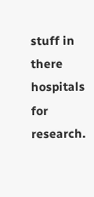stuff in there hospitals for research.